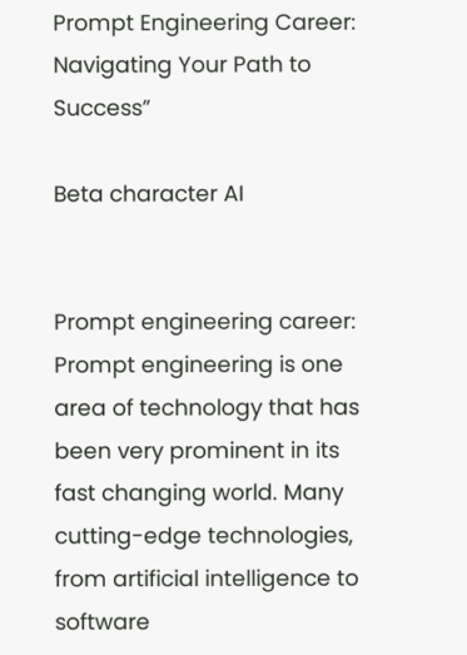Prompt Engineering Career: Navigating Your Path to Success”

Beta character AI


Prompt engineering career: Prompt engineering is one area of technology that has been very prominent in its fast changing world. Many cutting-edge technologies, from artificial intelligence to software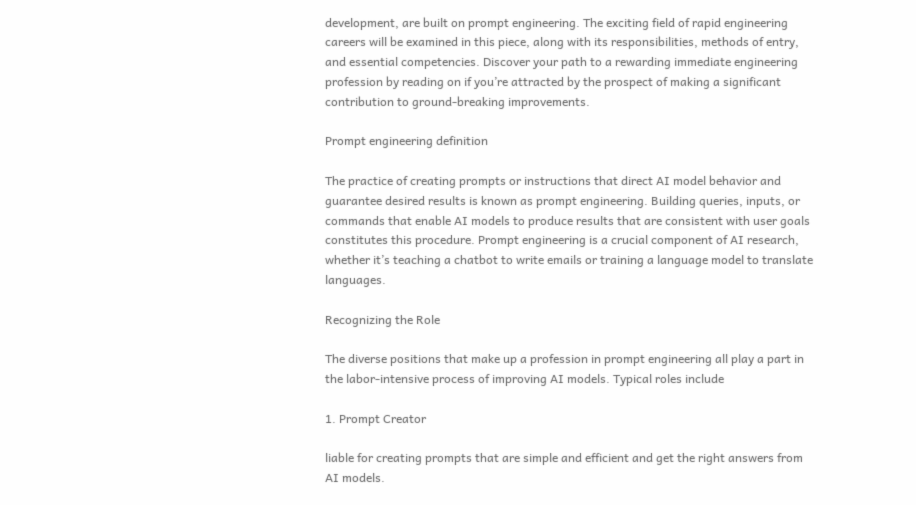development, are built on prompt engineering. The exciting field of rapid engineering careers will be examined in this piece, along with its responsibilities, methods of entry, and essential competencies. Discover your path to a rewarding immediate engineering profession by reading on if you’re attracted by the prospect of making a significant contribution to ground-breaking improvements.

Prompt engineering definition

The practice of creating prompts or instructions that direct AI model behavior and guarantee desired results is known as prompt engineering. Building queries, inputs, or commands that enable AI models to produce results that are consistent with user goals constitutes this procedure. Prompt engineering is a crucial component of AI research, whether it’s teaching a chatbot to write emails or training a language model to translate languages.

Recognizing the Role

The diverse positions that make up a profession in prompt engineering all play a part in the labor-intensive process of improving AI models. Typical roles include

1. Prompt Creator

liable for creating prompts that are simple and efficient and get the right answers from AI models.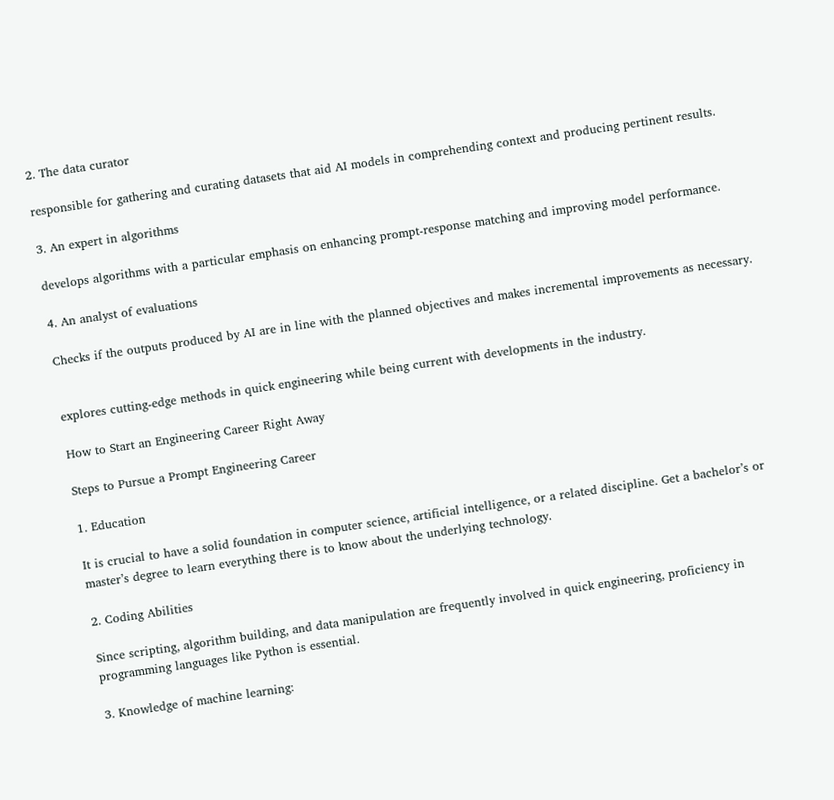2. The data curator

responsible for gathering and curating datasets that aid AI models in comprehending context and producing pertinent results.

3. An expert in algorithms

develops algorithms with a particular emphasis on enhancing prompt-response matching and improving model performance.

4. An analyst of evaluations

Checks if the outputs produced by AI are in line with the planned objectives and makes incremental improvements as necessary.


explores cutting-edge methods in quick engineering while being current with developments in the industry.

How to Start an Engineering Career Right Away

Steps to Pursue a Prompt Engineering Career

1. Education

It is crucial to have a solid foundation in computer science, artificial intelligence, or a related discipline. Get a bachelor’s or master’s degree to learn everything there is to know about the underlying technology.

2. Coding Abilities

Since scripting, algorithm building, and data manipulation are frequently involved in quick engineering, proficiency in programming languages like Python is essential.

3. Knowledge of machine learning: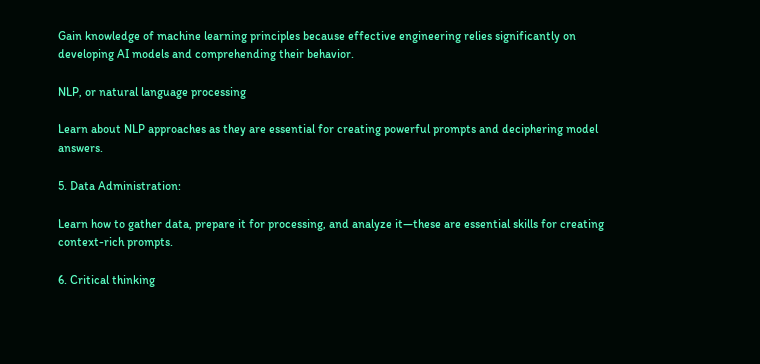Gain knowledge of machine learning principles because effective engineering relies significantly on developing AI models and comprehending their behavior.

NLP, or natural language processing

Learn about NLP approaches as they are essential for creating powerful prompts and deciphering model answers.

5. Data Administration:

Learn how to gather data, prepare it for processing, and analyze it—these are essential skills for creating context-rich prompts.

6. Critical thinking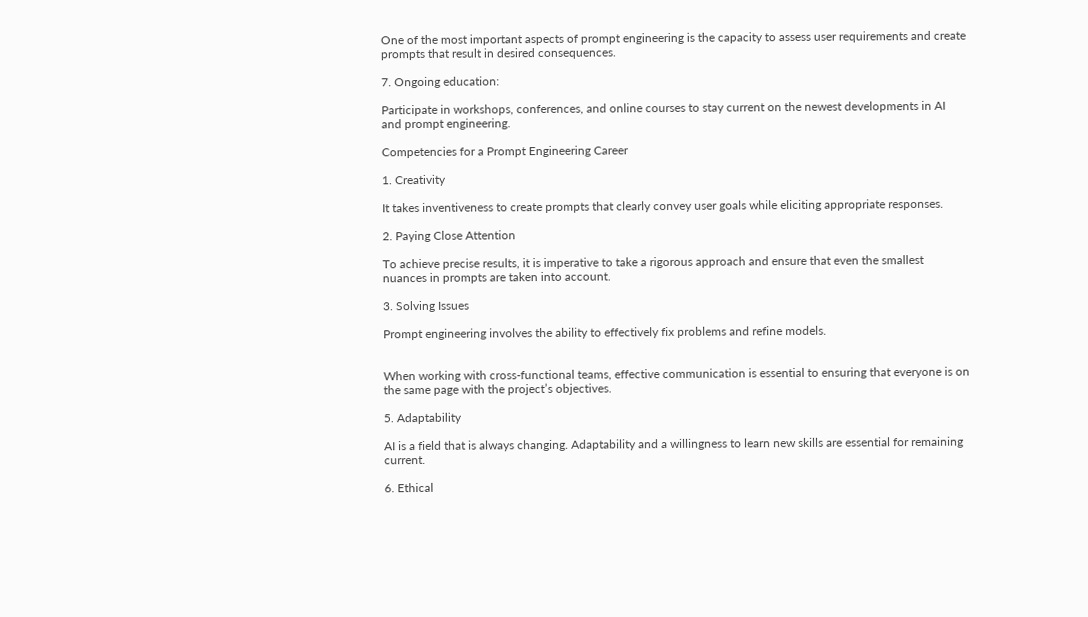One of the most important aspects of prompt engineering is the capacity to assess user requirements and create prompts that result in desired consequences.

7. Ongoing education:

Participate in workshops, conferences, and online courses to stay current on the newest developments in AI and prompt engineering.

Competencies for a Prompt Engineering Career

1. Creativity

It takes inventiveness to create prompts that clearly convey user goals while eliciting appropriate responses.

2. Paying Close Attention

To achieve precise results, it is imperative to take a rigorous approach and ensure that even the smallest nuances in prompts are taken into account.

3. Solving Issues

Prompt engineering involves the ability to effectively fix problems and refine models.


When working with cross-functional teams, effective communication is essential to ensuring that everyone is on the same page with the project’s objectives.

5. Adaptability

AI is a field that is always changing. Adaptability and a willingness to learn new skills are essential for remaining current.

6. Ethical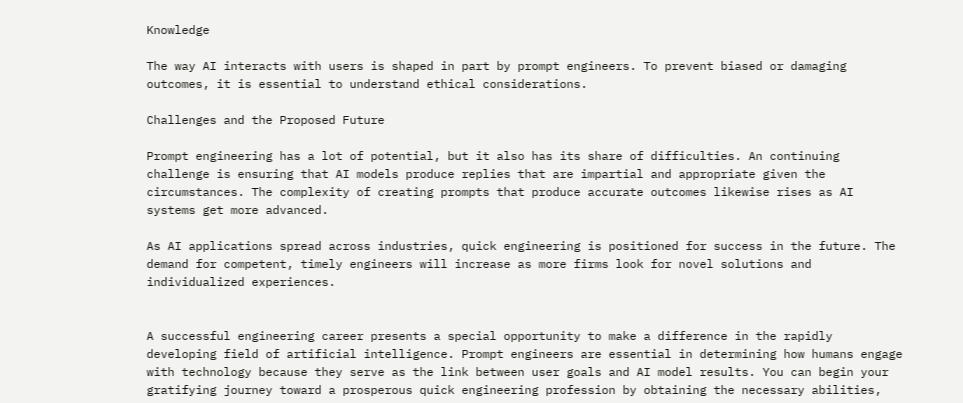Knowledge

The way AI interacts with users is shaped in part by prompt engineers. To prevent biased or damaging outcomes, it is essential to understand ethical considerations.

Challenges and the Proposed Future

Prompt engineering has a lot of potential, but it also has its share of difficulties. An continuing challenge is ensuring that AI models produce replies that are impartial and appropriate given the circumstances. The complexity of creating prompts that produce accurate outcomes likewise rises as AI systems get more advanced.

As AI applications spread across industries, quick engineering is positioned for success in the future. The demand for competent, timely engineers will increase as more firms look for novel solutions and individualized experiences.


A successful engineering career presents a special opportunity to make a difference in the rapidly developing field of artificial intelligence. Prompt engineers are essential in determining how humans engage with technology because they serve as the link between user goals and AI model results. You can begin your gratifying journey toward a prosperous quick engineering profession by obtaining the necessary abilities,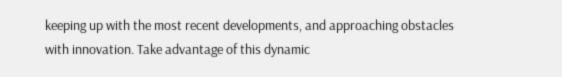keeping up with the most recent developments, and approaching obstacles with innovation. Take advantage of this dynamic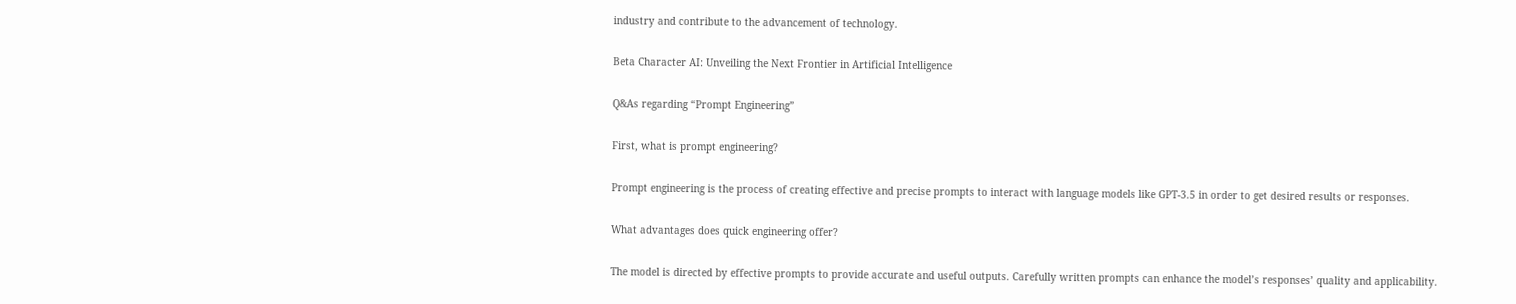industry and contribute to the advancement of technology.

Beta Character AI: Unveiling the Next Frontier in Artificial Intelligence

Q&As regarding “Prompt Engineering”

First, what is prompt engineering?

Prompt engineering is the process of creating effective and precise prompts to interact with language models like GPT-3.5 in order to get desired results or responses.

What advantages does quick engineering offer?

The model is directed by effective prompts to provide accurate and useful outputs. Carefully written prompts can enhance the model’s responses’ quality and applicability.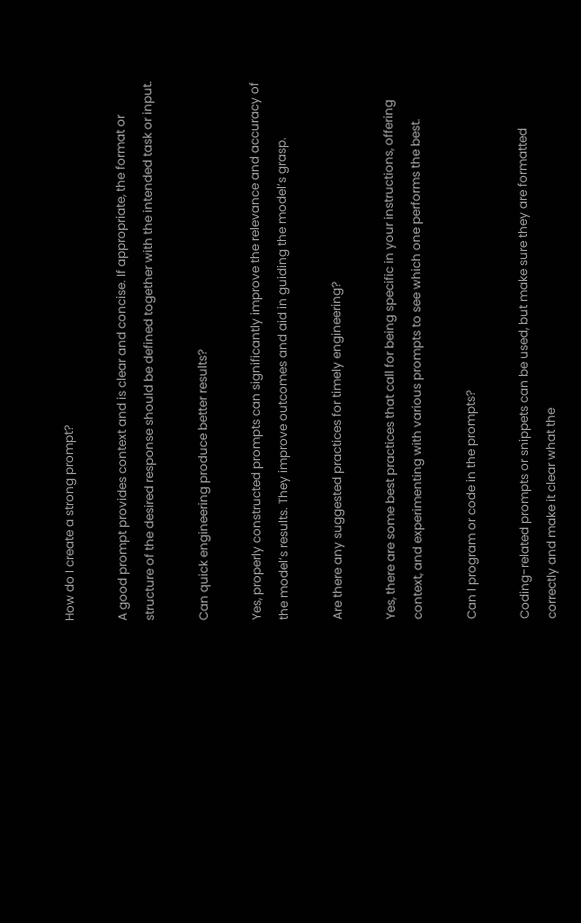How do I create a strong prompt?

A good prompt provides context and is clear and concise. If appropriate, the format or structure of the desired response should be defined together with the intended task or input.

Can quick engineering produce better results?

Yes, properly constructed prompts can significantly improve the relevance and accuracy of the model’s results. They improve outcomes and aid in guiding the model’s grasp.

Are there any suggested practices for timely engineering?

Yes, there are some best practices that call for being specific in your instructions, offering context, and experimenting with various prompts to see which one performs the best.

Can I program or code in the prompts?

Coding-related prompts or snippets can be used, but make sure they are formatted correctly and make it clear what the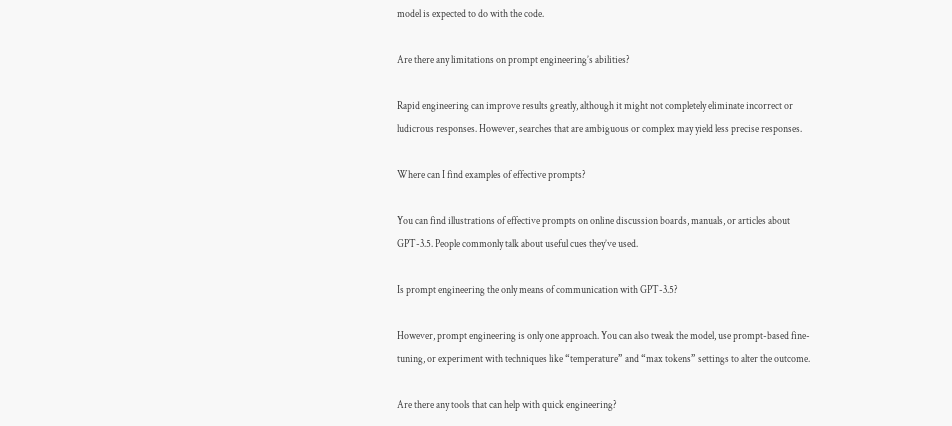model is expected to do with the code.

Are there any limitations on prompt engineering’s abilities?

Rapid engineering can improve results greatly, although it might not completely eliminate incorrect or ludicrous responses. However, searches that are ambiguous or complex may yield less precise responses.

Where can I find examples of effective prompts?

You can find illustrations of effective prompts on online discussion boards, manuals, or articles about GPT-3.5. People commonly talk about useful cues they’ve used.

Is prompt engineering the only means of communication with GPT-3.5?

However, prompt engineering is only one approach. You can also tweak the model, use prompt-based fine-tuning, or experiment with techniques like “temperature” and “max tokens” settings to alter the outcome.

Are there any tools that can help with quick engineering?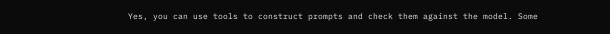Yes, you can use tools to construct prompts and check them against the model. Some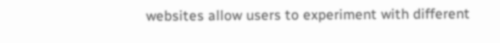websites allow users to experiment with different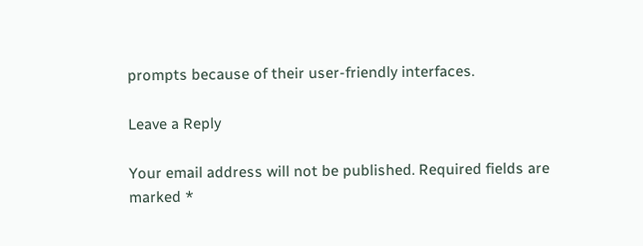prompts because of their user-friendly interfaces.

Leave a Reply

Your email address will not be published. Required fields are marked *